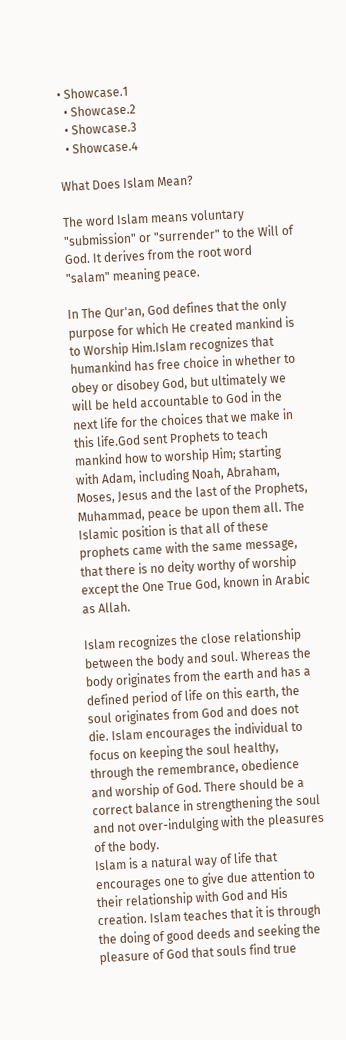• Showcase.1
  • Showcase.2
  • Showcase.3
  • Showcase.4

What Does Islam Mean?

The word Islam means voluntary "submission" or "surrender" to the Will of God. It derives from the root word "salam" meaning peace.

In The Qur'an, God defines that the only purpose for which He created mankind is to Worship Him.Islam recognizes that humankind has free choice in whether to obey or disobey God, but ultimately we will be held accountable to God in the next life for the choices that we make in this life.God sent Prophets to teach mankind how to worship Him; starting with Adam, including Noah, Abraham, Moses, Jesus and the last of the Prophets, Muhammad, peace be upon them all. The Islamic position is that all of these prophets came with the same message, that there is no deity worthy of worship except the One True God, known in Arabic as Allah.

Islam recognizes the close relationship between the body and soul. Whereas the body originates from the earth and has a defined period of life on this earth, the soul originates from God and does not die. Islam encourages the individual to focus on keeping the soul healthy, through the remembrance, obedience and worship of God. There should be a correct balance in strengthening the soul and not over-indulging with the pleasures of the body.
Islam is a natural way of life that encourages one to give due attention to their relationship with God and His creation. Islam teaches that it is through the doing of good deeds and seeking the pleasure of God that souls find true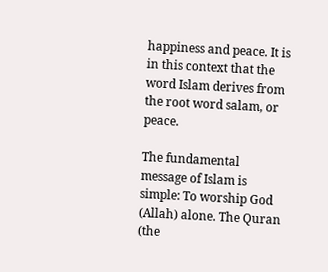happiness and peace. It is in this context that the word Islam derives from the root word salam, or peace.

The fundamental message of Islam is simple: To worship God (Allah) alone. The Quran (the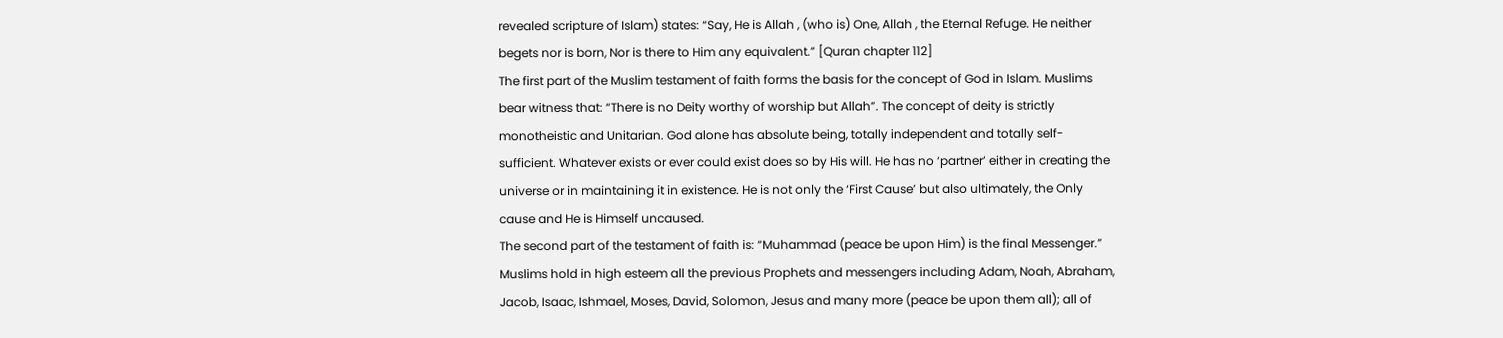revealed scripture of Islam) states: “Say, He is Allah , (who is) One, Allah , the Eternal Refuge. He neither begets nor is born, Nor is there to Him any equivalent.” [Quran chapter 112]
The first part of the Muslim testament of faith forms the basis for the concept of God in Islam. Muslims bear witness that: “There is no Deity worthy of worship but Allah”. The concept of deity is strictly monotheistic and Unitarian. God alone has absolute being, totally independent and totally self-sufficient. Whatever exists or ever could exist does so by His will. He has no ‘partner’ either in creating the universe or in maintaining it in existence. He is not only the ‘First Cause’ but also ultimately, the Only cause and He is Himself uncaused.
The second part of the testament of faith is: “Muhammad (peace be upon Him) is the final Messenger.”
Muslims hold in high esteem all the previous Prophets and messengers including Adam, Noah, Abraham, Jacob, Isaac, Ishmael, Moses, David, Solomon, Jesus and many more (peace be upon them all); all of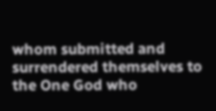whom submitted and surrendered themselves to the One God who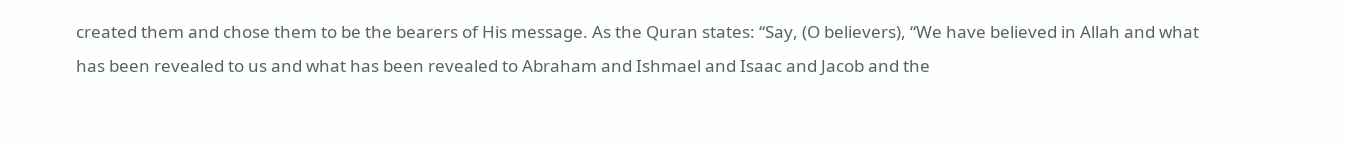created them and chose them to be the bearers of His message. As the Quran states: “Say, (O believers), “We have believed in Allah and what has been revealed to us and what has been revealed to Abraham and Ishmael and Isaac and Jacob and the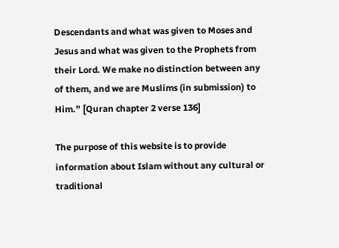Descendants and what was given to Moses and Jesus and what was given to the Prophets from their Lord. We make no distinction between any of them, and we are Muslims (in submission) to Him.” [Quran chapter 2 verse 136]

The purpose of this website is to provide information about Islam without any cultural or traditional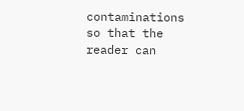contaminations so that the reader can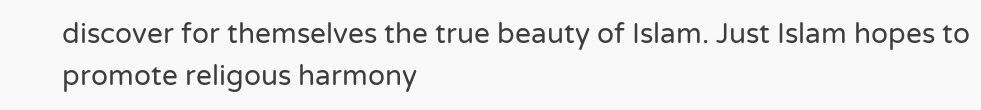discover for themselves the true beauty of Islam. Just Islam hopes to promote religous harmony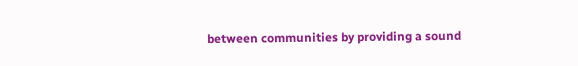between communities by providing a sound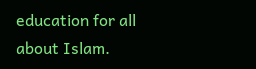education for all about Islam.